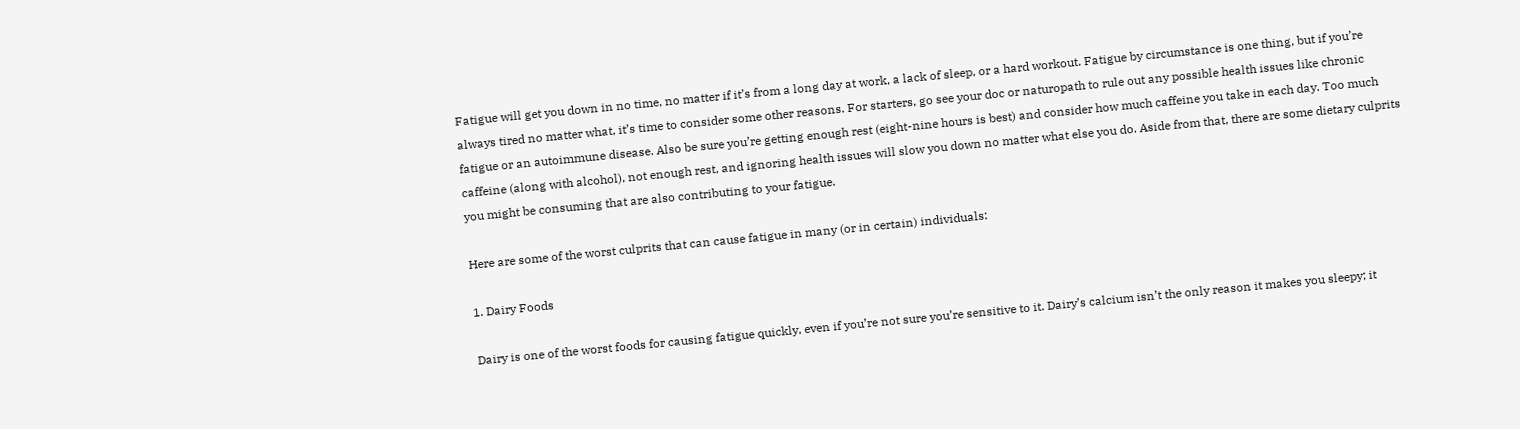Fatigue will get you down in no time, no matter if it’s from a long day at work, a lack of sleep, or a hard workout. Fatigue by circumstance is one thing, but if you’re always tired no matter what, it’s time to consider some other reasons. For starters, go see your doc or naturopath to rule out any possible health issues like chronic fatigue or an autoimmune disease. Also be sure you’re getting enough rest (eight-nine hours is best) and consider how much caffeine you take in each day. Too much caffeine (along with alcohol), not enough rest, and ignoring health issues will slow you down no matter what else you do. Aside from that, there are some dietary culprits you might be consuming that are also contributing to your fatigue.

Here are some of the worst culprits that can cause fatigue in many (or in certain) individuals:

1. Dairy Foods

Dairy is one of the worst foods for causing fatigue quickly, even if you’re not sure you’re sensitive to it. Dairy’s calcium isn’t the only reason it makes you sleepy; it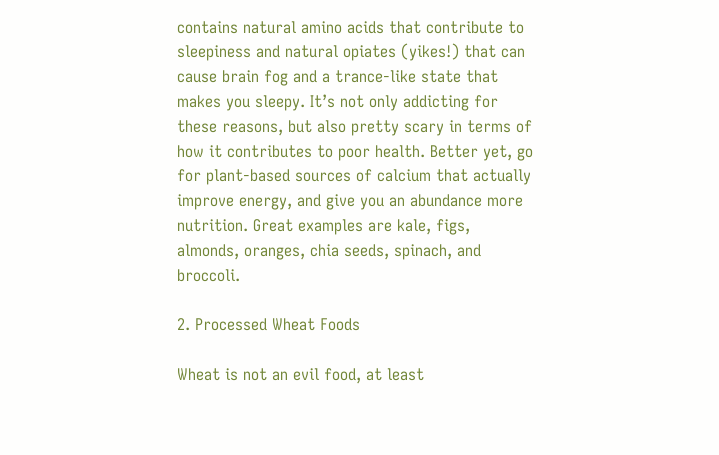contains natural amino acids that contribute to sleepiness and natural opiates (yikes!) that can cause brain fog and a trance-like state that makes you sleepy. It’s not only addicting for these reasons, but also pretty scary in terms of how it contributes to poor health. Better yet, go for plant-based sources of calcium that actually improve energy, and give you an abundance more nutrition. Great examples are kale, figs, almonds, oranges, chia seeds, spinach, and broccoli.

2. Processed Wheat Foods

Wheat is not an evil food, at least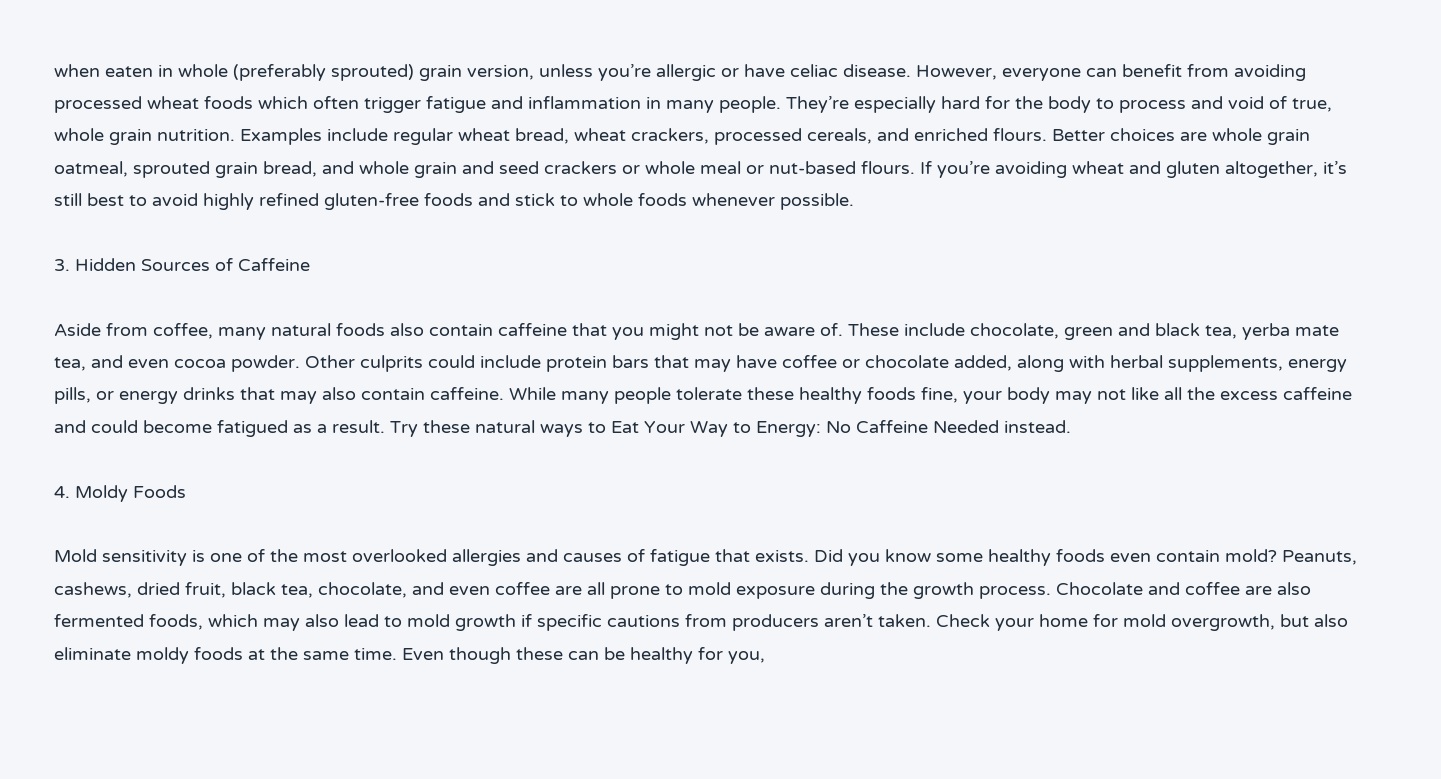when eaten in whole (preferably sprouted) grain version, unless you’re allergic or have celiac disease. However, everyone can benefit from avoiding processed wheat foods which often trigger fatigue and inflammation in many people. They’re especially hard for the body to process and void of true, whole grain nutrition. Examples include regular wheat bread, wheat crackers, processed cereals, and enriched flours. Better choices are whole grain oatmeal, sprouted grain bread, and whole grain and seed crackers or whole meal or nut-based flours. If you’re avoiding wheat and gluten altogether, it’s still best to avoid highly refined gluten-free foods and stick to whole foods whenever possible.

3. Hidden Sources of Caffeine

Aside from coffee, many natural foods also contain caffeine that you might not be aware of. These include chocolate, green and black tea, yerba mate tea, and even cocoa powder. Other culprits could include protein bars that may have coffee or chocolate added, along with herbal supplements, energy pills, or energy drinks that may also contain caffeine. While many people tolerate these healthy foods fine, your body may not like all the excess caffeine and could become fatigued as a result. Try these natural ways to Eat Your Way to Energy: No Caffeine Needed instead.

4. Moldy Foods

Mold sensitivity is one of the most overlooked allergies and causes of fatigue that exists. Did you know some healthy foods even contain mold? Peanuts, cashews, dried fruit, black tea, chocolate, and even coffee are all prone to mold exposure during the growth process. Chocolate and coffee are also fermented foods, which may also lead to mold growth if specific cautions from producers aren’t taken. Check your home for mold overgrowth, but also eliminate moldy foods at the same time. Even though these can be healthy for you,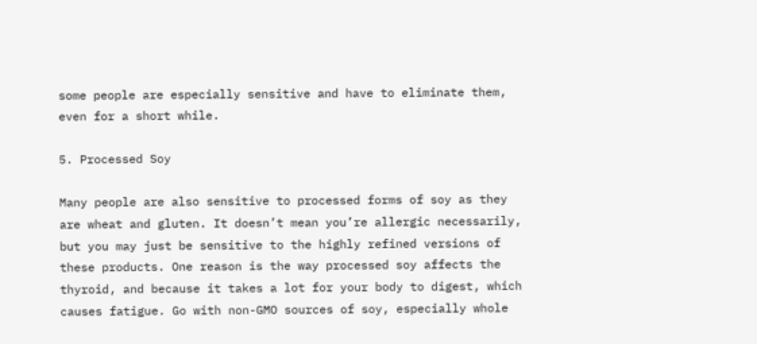some people are especially sensitive and have to eliminate them, even for a short while.

5. Processed Soy

Many people are also sensitive to processed forms of soy as they are wheat and gluten. It doesn’t mean you’re allergic necessarily, but you may just be sensitive to the highly refined versions of these products. One reason is the way processed soy affects the thyroid, and because it takes a lot for your body to digest, which causes fatigue. Go with non-GMO sources of soy, especially whole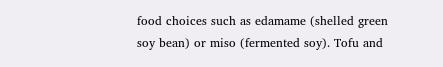food choices such as edamame (shelled green soy bean) or miso (fermented soy). Tofu and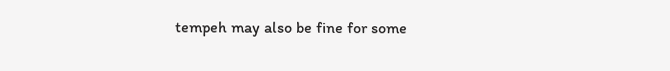tempeh may also be fine for some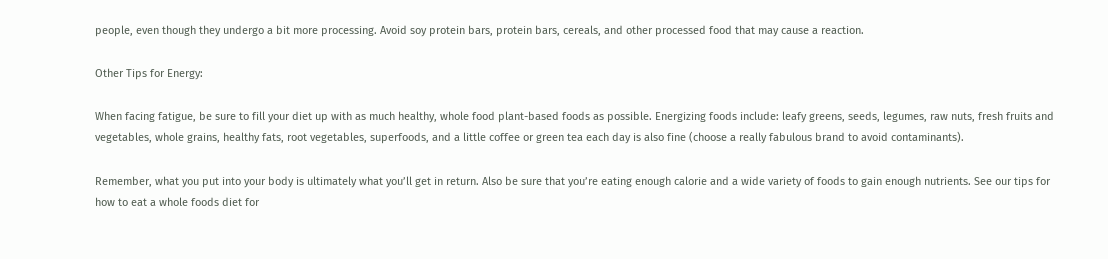people, even though they undergo a bit more processing. Avoid soy protein bars, protein bars, cereals, and other processed food that may cause a reaction.

Other Tips for Energy:

When facing fatigue, be sure to fill your diet up with as much healthy, whole food plant-based foods as possible. Energizing foods include: leafy greens, seeds, legumes, raw nuts, fresh fruits and vegetables, whole grains, healthy fats, root vegetables, superfoods, and a little coffee or green tea each day is also fine (choose a really fabulous brand to avoid contaminants).

Remember, what you put into your body is ultimately what you’ll get in return. Also be sure that you’re eating enough calorie and a wide variety of foods to gain enough nutrients. See our tips for how to eat a whole foods diet for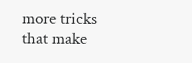more tricks that make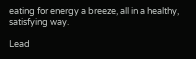eating for energy a breeze, all in a healthy, satisfying way.

Lead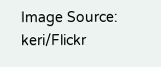Image Source: keri/Flickr